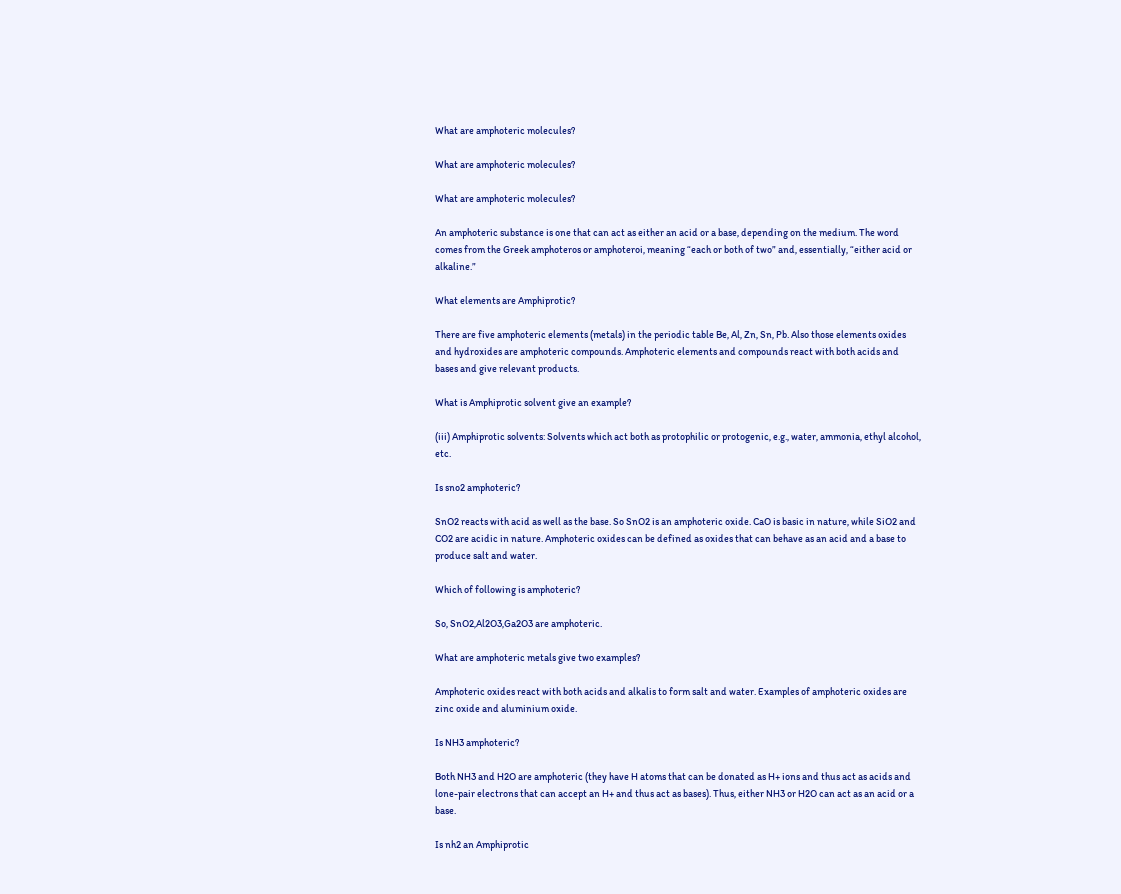What are amphoteric molecules?

What are amphoteric molecules?

What are amphoteric molecules?

An amphoteric substance is one that can act as either an acid or a base, depending on the medium. The word comes from the Greek amphoteros or amphoteroi, meaning “each or both of two” and, essentially, “either acid or alkaline.”

What elements are Amphiprotic?

There are five amphoteric elements (metals) in the periodic table Be, Al, Zn, Sn, Pb. Also those elements oxides and hydroxides are amphoteric compounds. Amphoteric elements and compounds react with both acids and bases and give relevant products.

What is Amphiprotic solvent give an example?

(iii) Amphiprotic solvents: Solvents which act both as protophilic or protogenic, e.g., water, ammonia, ethyl alcohol, etc.

Is sno2 amphoteric?

SnO2 reacts with acid as well as the base. So SnO2 is an amphoteric oxide. CaO is basic in nature, while SiO2 and CO2 are acidic in nature. Amphoteric oxides can be defined as oxides that can behave as an acid and a base to produce salt and water.

Which of following is amphoteric?

So, SnO2,Al2O3,Ga2O3 are amphoteric.

What are amphoteric metals give two examples?

Amphoteric oxides react with both acids and alkalis to form salt and water. Examples of amphoteric oxides are zinc oxide and aluminium oxide.

Is NH3 amphoteric?

Both NH3 and H2O are amphoteric (they have H atoms that can be donated as H+ ions and thus act as acids and lone-pair electrons that can accept an H+ and thus act as bases). Thus, either NH3 or H2O can act as an acid or a base.

Is nh2 an Amphiprotic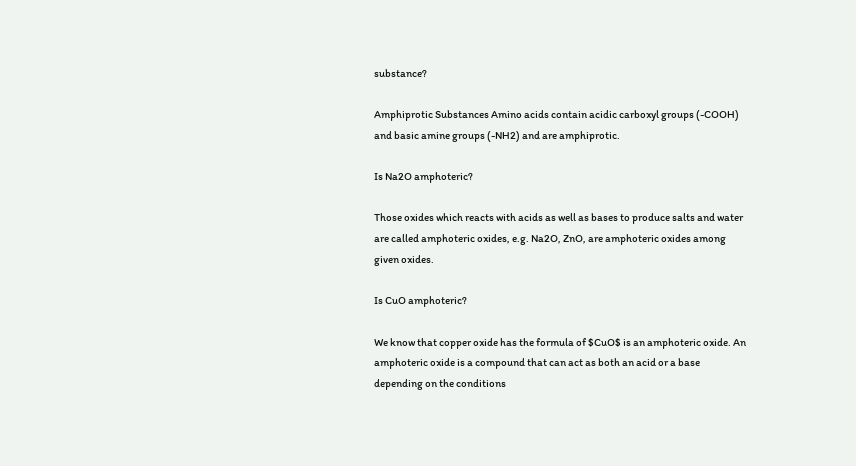substance?

Amphiprotic Substances Amino acids contain acidic carboxyl groups (-COOH) and basic amine groups (-NH2) and are amphiprotic.

Is Na2O amphoteric?

Those oxides which reacts with acids as well as bases to produce salts and water are called amphoteric oxides, e.g. Na2O, ZnO, are amphoteric oxides among given oxides.

Is CuO amphoteric?

We know that copper oxide has the formula of $CuO$ is an amphoteric oxide. An amphoteric oxide is a compound that can act as both an acid or a base depending on the conditions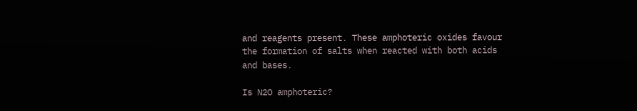and reagents present. These amphoteric oxides favour the formation of salts when reacted with both acids and bases.

Is N2O amphoteric?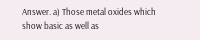Answer. a) Those metal oxides which show basic as well as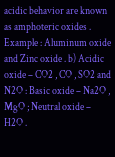acidic behavior are known as amphoteric oxides . Example : Aluminum oxide and Zinc oxide . b) Acidic oxide – CO2 , CO , SO2 and N2O : Basic oxide – Na2O , MgO ; Neutral oxide – H2O .